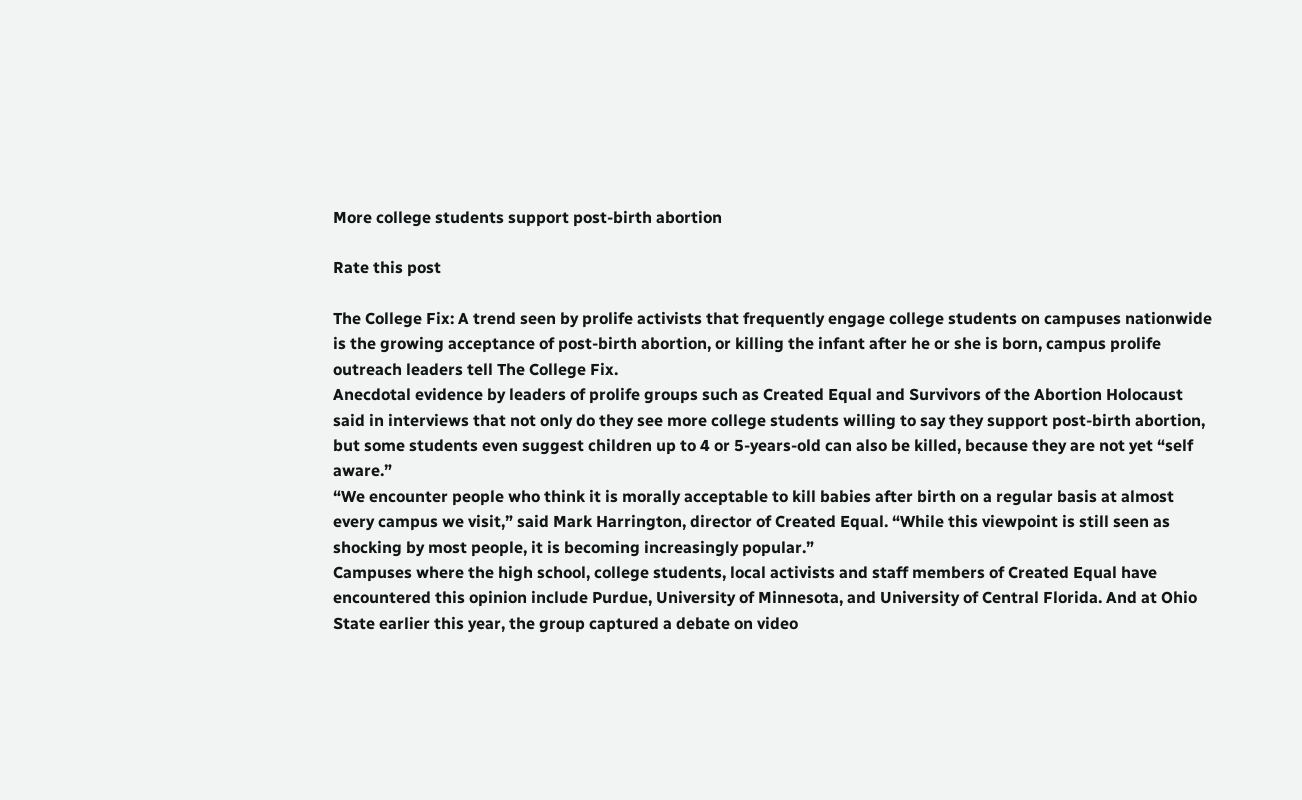More college students support post-birth abortion

Rate this post

The College Fix: A trend seen by prolife activists that frequently engage college students on campuses nationwide is the growing acceptance of post-birth abortion, or killing the infant after he or she is born, campus prolife outreach leaders tell The College Fix.
Anecdotal evidence by leaders of prolife groups such as Created Equal and Survivors of the Abortion Holocaust said in interviews that not only do they see more college students willing to say they support post-birth abortion, but some students even suggest children up to 4 or 5-years-old can also be killed, because they are not yet “self aware.”
“We encounter people who think it is morally acceptable to kill babies after birth on a regular basis at almost every campus we visit,” said Mark Harrington, director of Created Equal. “While this viewpoint is still seen as shocking by most people, it is becoming increasingly popular.”
Campuses where the high school, college students, local activists and staff members of Created Equal have encountered this opinion include Purdue, University of Minnesota, and University of Central Florida. And at Ohio State earlier this year, the group captured a debate on video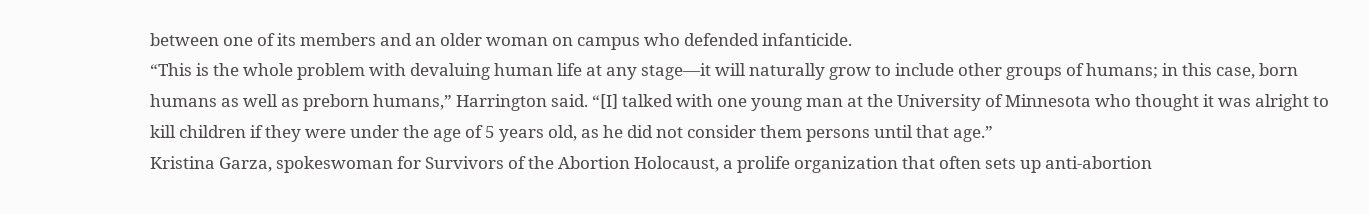between one of its members and an older woman on campus who defended infanticide.
“This is the whole problem with devaluing human life at any stage—it will naturally grow to include other groups of humans; in this case, born humans as well as preborn humans,” Harrington said. “[I] talked with one young man at the University of Minnesota who thought it was alright to kill children if they were under the age of 5 years old, as he did not consider them persons until that age.”
Kristina Garza, spokeswoman for Survivors of the Abortion Holocaust, a prolife organization that often sets up anti-abortion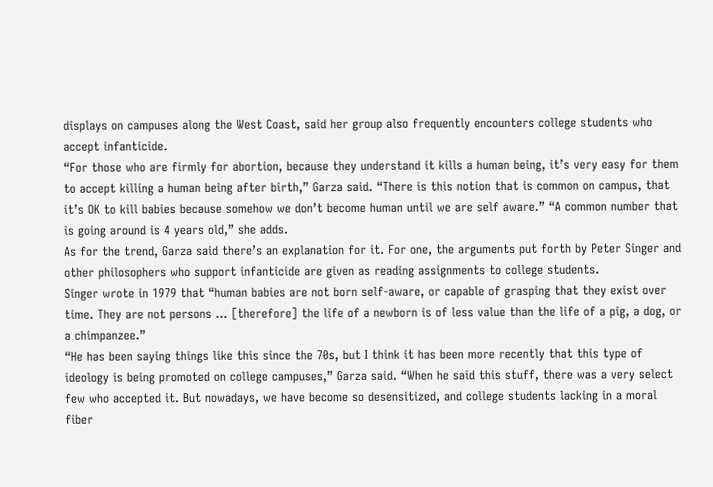displays on campuses along the West Coast, said her group also frequently encounters college students who accept infanticide.
“For those who are firmly for abortion, because they understand it kills a human being, it’s very easy for them to accept killing a human being after birth,” Garza said. “There is this notion that is common on campus, that it’s OK to kill babies because somehow we don’t become human until we are self aware.” “A common number that is going around is 4 years old,” she adds.
As for the trend, Garza said there’s an explanation for it. For one, the arguments put forth by Peter Singer and other philosophers who support infanticide are given as reading assignments to college students.
Singer wrote in 1979 that “human babies are not born self-aware, or capable of grasping that they exist over time. They are not persons … [therefore] the life of a newborn is of less value than the life of a pig, a dog, or a chimpanzee.”
“He has been saying things like this since the 70s, but I think it has been more recently that this type of ideology is being promoted on college campuses,” Garza said. “When he said this stuff, there was a very select few who accepted it. But nowadays, we have become so desensitized, and college students lacking in a moral fiber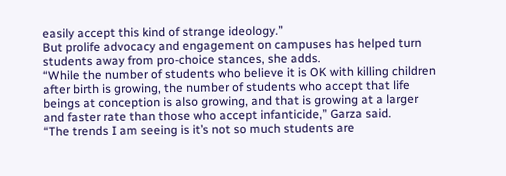easily accept this kind of strange ideology.”
But prolife advocacy and engagement on campuses has helped turn students away from pro-choice stances, she adds.
“While the number of students who believe it is OK with killing children after birth is growing, the number of students who accept that life beings at conception is also growing, and that is growing at a larger and faster rate than those who accept infanticide,” Garza said.
“The trends I am seeing is it’s not so much students are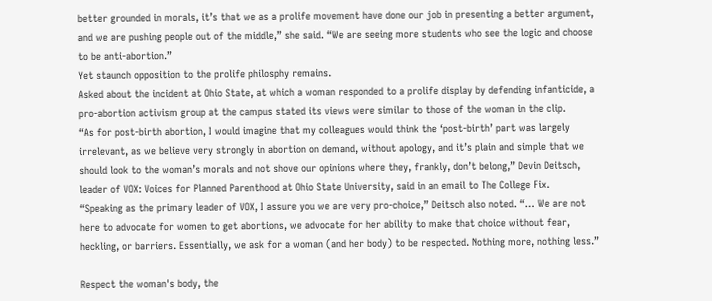better grounded in morals, it’s that we as a prolife movement have done our job in presenting a better argument, and we are pushing people out of the middle,” she said. “We are seeing more students who see the logic and choose to be anti-abortion.”
Yet staunch opposition to the prolife philosphy remains.
Asked about the incident at Ohio State, at which a woman responded to a prolife display by defending infanticide, a pro-abortion activism group at the campus stated its views were similar to those of the woman in the clip.
“As for post-birth abortion, I would imagine that my colleagues would think the ‘post-birth’ part was largely irrelevant, as we believe very strongly in abortion on demand, without apology, and it’s plain and simple that we should look to the woman’s morals and not shove our opinions where they, frankly, don’t belong,” Devin Deitsch, leader of VOX: Voices for Planned Parenthood at Ohio State University, said in an email to The College Fix.
“Speaking as the primary leader of VOX, I assure you we are very pro-choice,” Deitsch also noted. “… We are not here to advocate for women to get abortions, we advocate for her ability to make that choice without fear, heckling, or barriers. Essentially, we ask for a woman (and her body) to be respected. Nothing more, nothing less.”

Respect the woman's body, the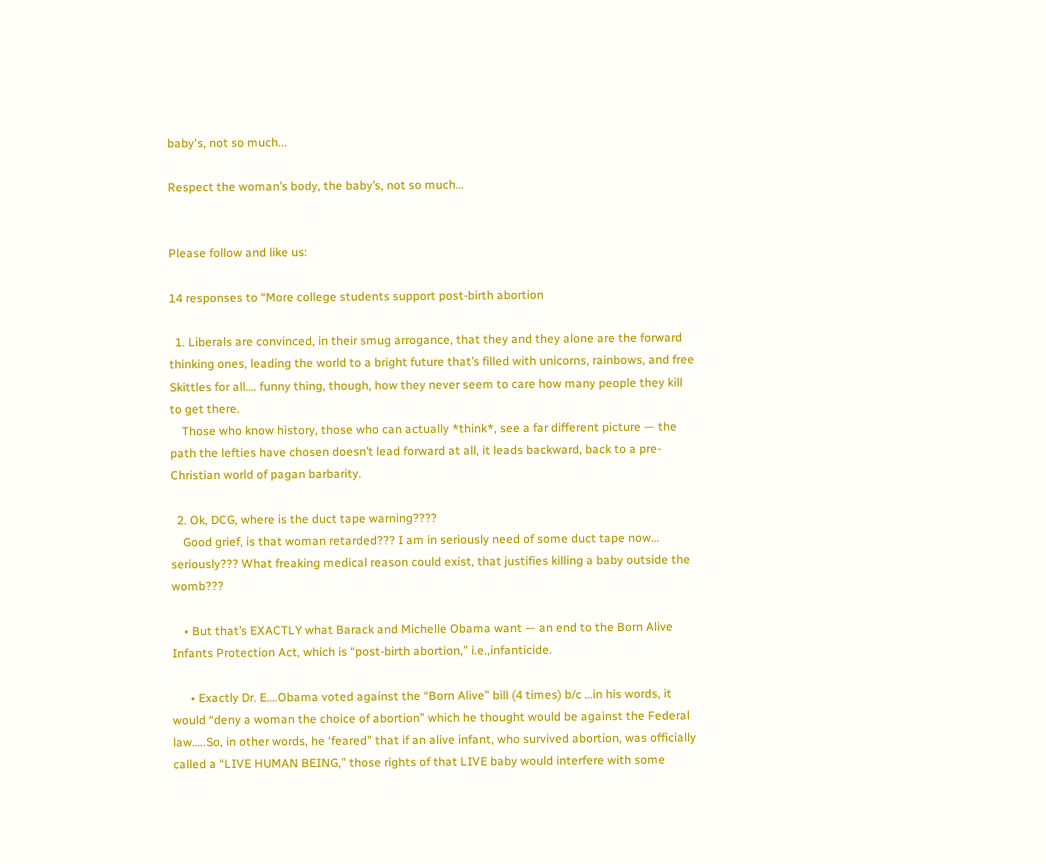baby's, not so much...

Respect the woman’s body, the baby’s, not so much…


Please follow and like us:

14 responses to “More college students support post-birth abortion

  1. Liberals are convinced, in their smug arrogance, that they and they alone are the forward thinking ones, leading the world to a bright future that’s filled with unicorns, rainbows, and free Skittles for all…. funny thing, though, how they never seem to care how many people they kill to get there.
    Those who know history, those who can actually *think*, see a far different picture — the path the lefties have chosen doesn’t lead forward at all, it leads backward, back to a pre-Christian world of pagan barbarity.

  2. Ok, DCG, where is the duct tape warning????
    Good grief, is that woman retarded??? I am in seriously need of some duct tape now… seriously??? What freaking medical reason could exist, that justifies killing a baby outside the womb???

    • But that’s EXACTLY what Barack and Michelle Obama want — an end to the Born Alive Infants Protection Act, which is “post-birth abortion,” i.e.,infanticide.

      • Exactly Dr. E….Obama voted against the “Born Alive” bill (4 times) b/c …in his words, it would “deny a woman the choice of abortion” which he thought would be against the Federal law…..So, in other words, he ‘feared” that if an alive infant, who survived abortion, was officially called a “LIVE HUMAN BEING,” those rights of that LIVE baby would interfere with some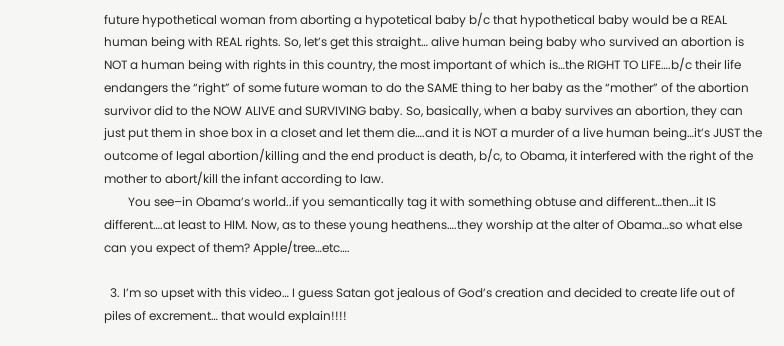future hypothetical woman from aborting a hypotetical baby b/c that hypothetical baby would be a REAL human being with REAL rights. So, let’s get this straight… alive human being baby who survived an abortion is NOT a human being with rights in this country, the most important of which is…the RIGHT TO LIFE….b/c their life endangers the “right” of some future woman to do the SAME thing to her baby as the “mother” of the abortion survivor did to the NOW ALIVE and SURVIVING baby. So, basically, when a baby survives an abortion, they can just put them in shoe box in a closet and let them die….and it is NOT a murder of a live human being…it’s JUST the outcome of legal abortion/killing and the end product is death, b/c, to Obama, it interfered with the right of the mother to abort/kill the infant according to law.
        You see–in Obama’s world..if you semantically tag it with something obtuse and different…then…it IS different….at least to HIM. Now, as to these young heathens….they worship at the alter of Obama…so what else can you expect of them? Apple/tree…etc….

  3. I’m so upset with this video… I guess Satan got jealous of God’s creation and decided to create life out of piles of excrement… that would explain!!!!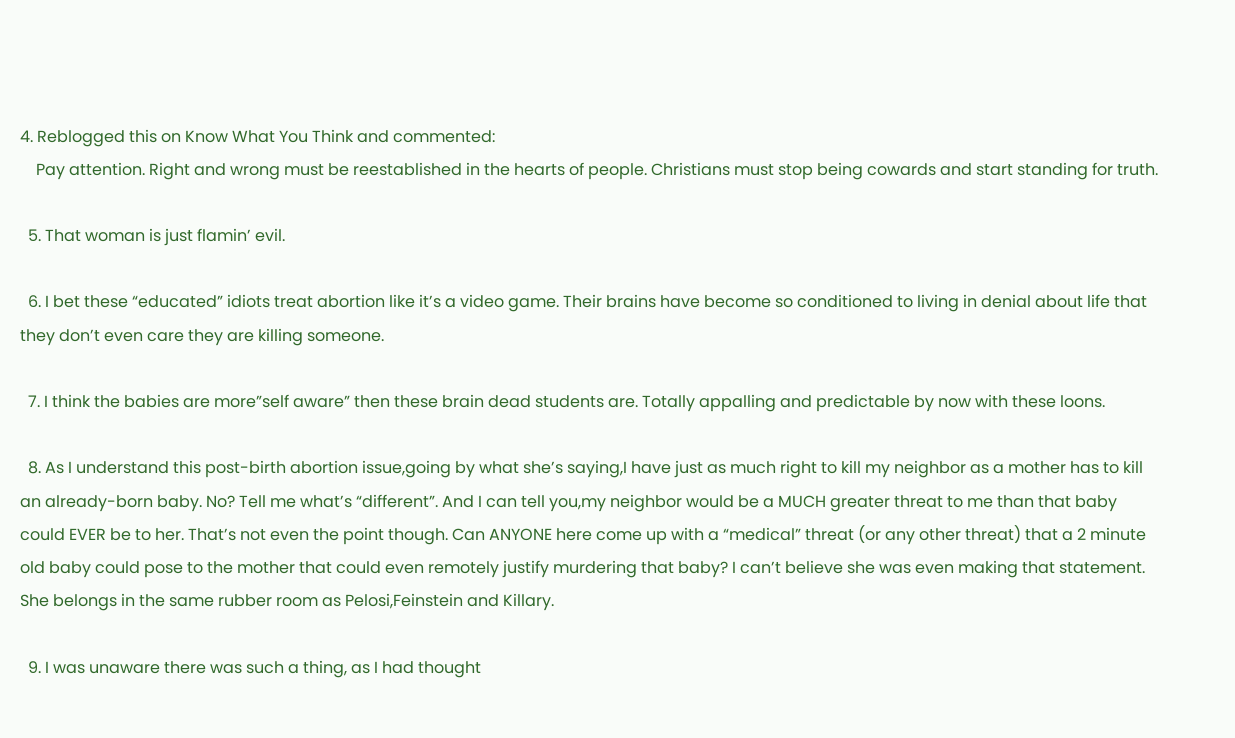4. Reblogged this on Know What You Think and commented:
    Pay attention. Right and wrong must be reestablished in the hearts of people. Christians must stop being cowards and start standing for truth.

  5. That woman is just flamin’ evil.

  6. I bet these “educated” idiots treat abortion like it’s a video game. Their brains have become so conditioned to living in denial about life that they don’t even care they are killing someone.

  7. I think the babies are more”self aware” then these brain dead students are. Totally appalling and predictable by now with these loons.

  8. As I understand this post-birth abortion issue,going by what she’s saying,I have just as much right to kill my neighbor as a mother has to kill an already-born baby. No? Tell me what’s “different”. And I can tell you,my neighbor would be a MUCH greater threat to me than that baby could EVER be to her. That’s not even the point though. Can ANYONE here come up with a “medical” threat (or any other threat) that a 2 minute old baby could pose to the mother that could even remotely justify murdering that baby? I can’t believe she was even making that statement. She belongs in the same rubber room as Pelosi,Feinstein and Killary.

  9. I was unaware there was such a thing, as I had thought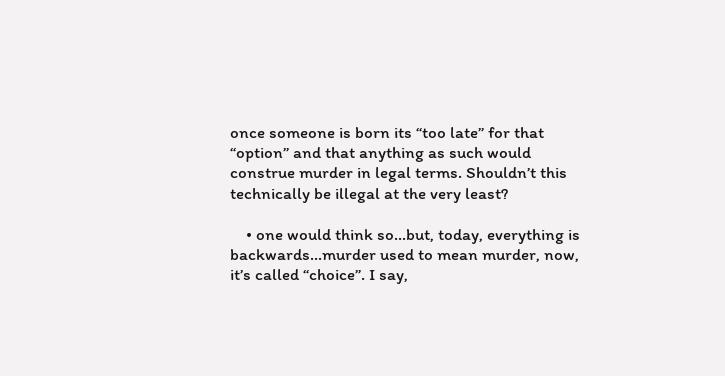once someone is born its “too late” for that “option” and that anything as such would construe murder in legal terms. Shouldn’t this technically be illegal at the very least?

    • one would think so…but, today, everything is backwards…murder used to mean murder, now, it’s called “choice”. I say,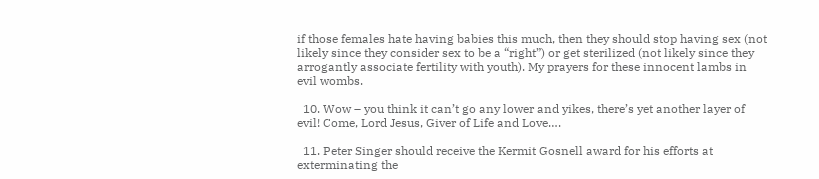if those females hate having babies this much, then they should stop having sex (not likely since they consider sex to be a “right”) or get sterilized (not likely since they arrogantly associate fertility with youth). My prayers for these innocent lambs in evil wombs.

  10. Wow – you think it can’t go any lower and yikes, there’s yet another layer of evil! Come, Lord Jesus, Giver of Life and Love….

  11. Peter Singer should receive the Kermit Gosnell award for his efforts at exterminating the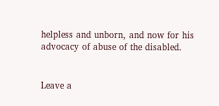helpless and unborn, and now for his advocacy of abuse of the disabled.


Leave a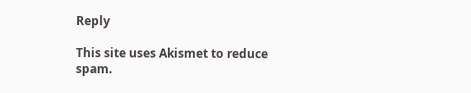Reply

This site uses Akismet to reduce spam.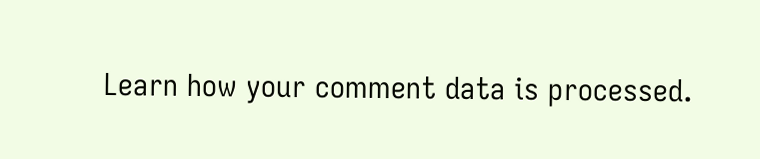Learn how your comment data is processed.